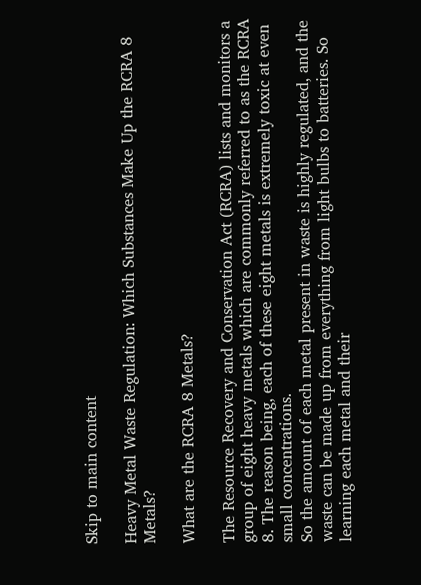Skip to main content

Heavy Metal Waste Regulation: Which Substances Make Up the RCRA 8 Metals?

What are the RCRA 8 Metals?

The Resource Recovery and Conservation Act (RCRA) lists and monitors a group of eight heavy metals which are commonly referred to as the RCRA 8. The reason being, each of these eight metals is extremely toxic at even small concentrations.
So the amount of each metal present in waste is highly regulated, and the waste can be made up from everything from light bulbs to batteries. So learning each metal and their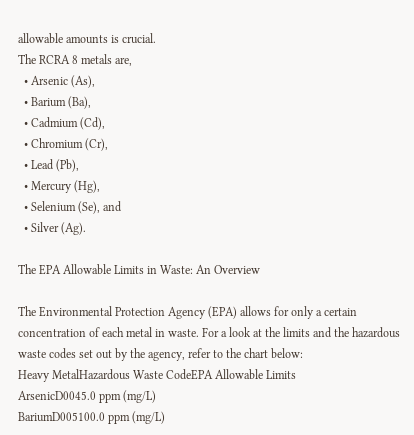allowable amounts is crucial.
The RCRA 8 metals are,
  • Arsenic (As),
  • Barium (Ba),
  • Cadmium (Cd),
  • Chromium (Cr),
  • Lead (Pb),
  • Mercury (Hg),
  • Selenium (Se), and
  • Silver (Ag).

The EPA Allowable Limits in Waste: An Overview

The Environmental Protection Agency (EPA) allows for only a certain concentration of each metal in waste. For a look at the limits and the hazardous waste codes set out by the agency, refer to the chart below:
Heavy MetalHazardous Waste CodeEPA Allowable Limits
ArsenicD0045.0 ppm (mg/L)
BariumD005100.0 ppm (mg/L)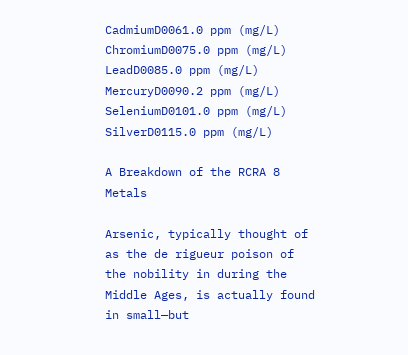CadmiumD0061.0 ppm (mg/L)
ChromiumD0075.0 ppm (mg/L)
LeadD0085.0 ppm (mg/L)
MercuryD0090.2 ppm (mg/L)
SeleniumD0101.0 ppm (mg/L)
SilverD0115.0 ppm (mg/L)

A Breakdown of the RCRA 8 Metals

Arsenic, typically thought of as the de rigueur poison of the nobility in during the Middle Ages, is actually found in small—but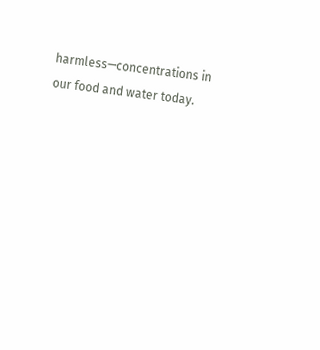harmless—concentrations in our food and water today.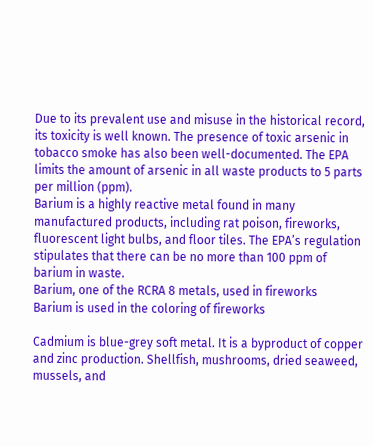Due to its prevalent use and misuse in the historical record, its toxicity is well known. The presence of toxic arsenic in tobacco smoke has also been well-documented. The EPA limits the amount of arsenic in all waste products to 5 parts per million (ppm).
Barium is a highly reactive metal found in many manufactured products, including rat poison, fireworks, fluorescent light bulbs, and floor tiles. The EPA’s regulation stipulates that there can be no more than 100 ppm of barium in waste.
Barium, one of the RCRA 8 metals, used in fireworks
Barium is used in the coloring of fireworks

Cadmium is blue-grey soft metal. It is a byproduct of copper and zinc production. Shellfish, mushrooms, dried seaweed, mussels, and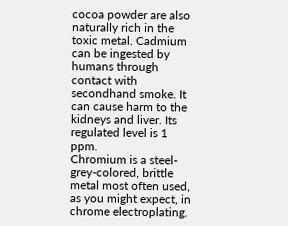cocoa powder are also naturally rich in the toxic metal. Cadmium can be ingested by humans through contact with secondhand smoke. It can cause harm to the kidneys and liver. Its regulated level is 1 ppm.
Chromium is a steel-grey-colored, brittle metal most often used, as you might expect, in chrome electroplating.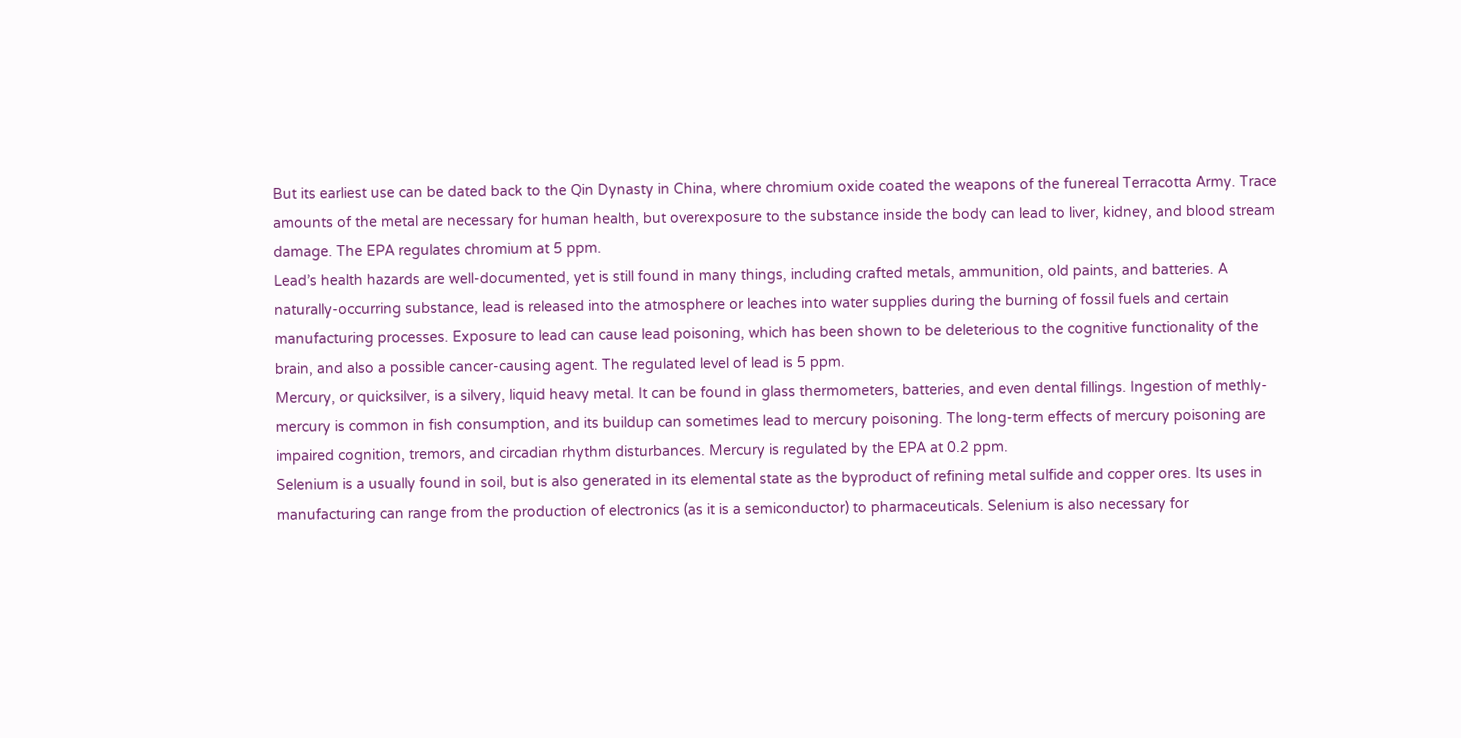But its earliest use can be dated back to the Qin Dynasty in China, where chromium oxide coated the weapons of the funereal Terracotta Army. Trace amounts of the metal are necessary for human health, but overexposure to the substance inside the body can lead to liver, kidney, and blood stream damage. The EPA regulates chromium at 5 ppm.
Lead’s health hazards are well-documented, yet is still found in many things, including crafted metals, ammunition, old paints, and batteries. A naturally-occurring substance, lead is released into the atmosphere or leaches into water supplies during the burning of fossil fuels and certain manufacturing processes. Exposure to lead can cause lead poisoning, which has been shown to be deleterious to the cognitive functionality of the brain, and also a possible cancer-causing agent. The regulated level of lead is 5 ppm.
Mercury, or quicksilver, is a silvery, liquid heavy metal. It can be found in glass thermometers, batteries, and even dental fillings. Ingestion of methly-mercury is common in fish consumption, and its buildup can sometimes lead to mercury poisoning. The long-term effects of mercury poisoning are impaired cognition, tremors, and circadian rhythm disturbances. Mercury is regulated by the EPA at 0.2 ppm.
Selenium is a usually found in soil, but is also generated in its elemental state as the byproduct of refining metal sulfide and copper ores. Its uses in manufacturing can range from the production of electronics (as it is a semiconductor) to pharmaceuticals. Selenium is also necessary for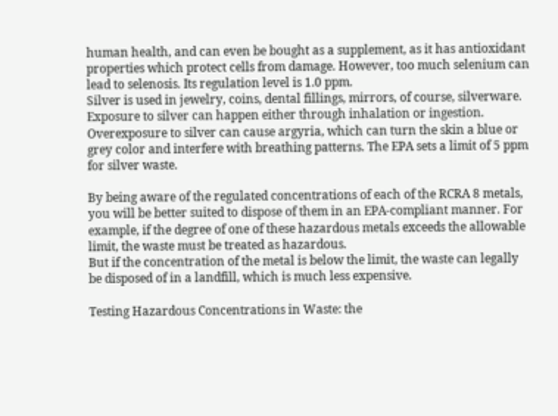human health, and can even be bought as a supplement, as it has antioxidant properties which protect cells from damage. However, too much selenium can lead to selenosis. Its regulation level is 1.0 ppm.
Silver is used in jewelry, coins, dental fillings, mirrors, of course, silverware. Exposure to silver can happen either through inhalation or ingestion. Overexposure to silver can cause argyria, which can turn the skin a blue or grey color and interfere with breathing patterns. The EPA sets a limit of 5 ppm for silver waste.

By being aware of the regulated concentrations of each of the RCRA 8 metals, you will be better suited to dispose of them in an EPA-compliant manner. For example, if the degree of one of these hazardous metals exceeds the allowable limit, the waste must be treated as hazardous.
But if the concentration of the metal is below the limit, the waste can legally be disposed of in a landfill, which is much less expensive.

Testing Hazardous Concentrations in Waste: the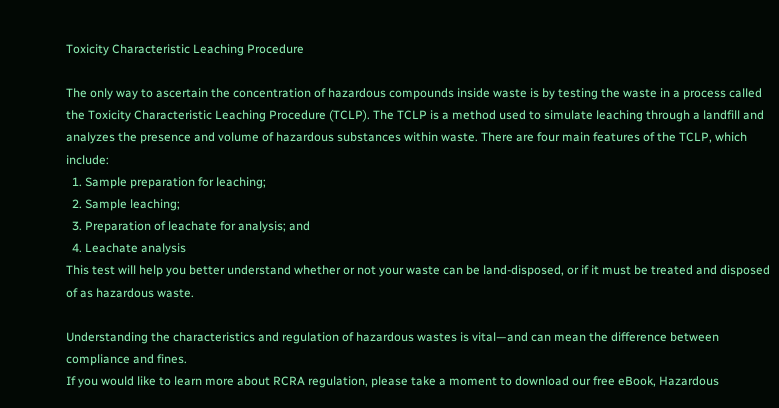Toxicity Characteristic Leaching Procedure

The only way to ascertain the concentration of hazardous compounds inside waste is by testing the waste in a process called the Toxicity Characteristic Leaching Procedure (TCLP). The TCLP is a method used to simulate leaching through a landfill and analyzes the presence and volume of hazardous substances within waste. There are four main features of the TCLP, which include:
  1. Sample preparation for leaching;
  2. Sample leaching;
  3. Preparation of leachate for analysis; and
  4. Leachate analysis
This test will help you better understand whether or not your waste can be land-disposed, or if it must be treated and disposed of as hazardous waste.

Understanding the characteristics and regulation of hazardous wastes is vital—and can mean the difference between compliance and fines.
If you would like to learn more about RCRA regulation, please take a moment to download our free eBook, Hazardous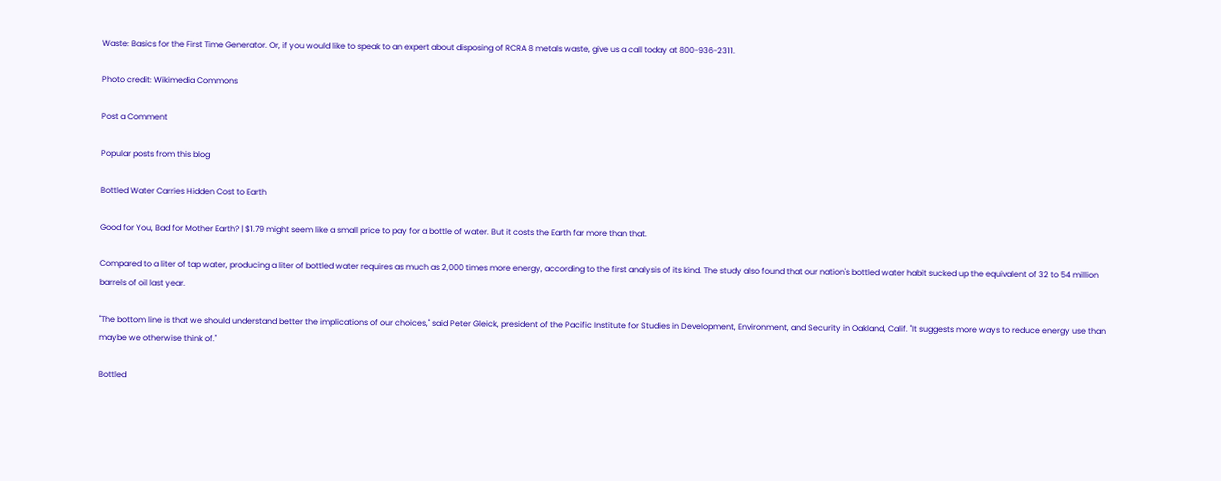Waste: Basics for the First Time Generator. Or, if you would like to speak to an expert about disposing of RCRA 8 metals waste, give us a call today at 800-936-2311.

Photo credit: Wikimedia Commons

Post a Comment

Popular posts from this blog

Bottled Water Carries Hidden Cost to Earth

Good for You, Bad for Mother Earth? | $1.79 might seem like a small price to pay for a bottle of water. But it costs the Earth far more than that.

Compared to a liter of tap water, producing a liter of bottled water requires as much as 2,000 times more energy, according to the first analysis of its kind. The study also found that our nation's bottled water habit sucked up the equivalent of 32 to 54 million barrels of oil last year.

"The bottom line is that we should understand better the implications of our choices," said Peter Gleick, president of the Pacific Institute for Studies in Development, Environment, and Security in Oakland, Calif. "It suggests more ways to reduce energy use than maybe we otherwise think of."

Bottled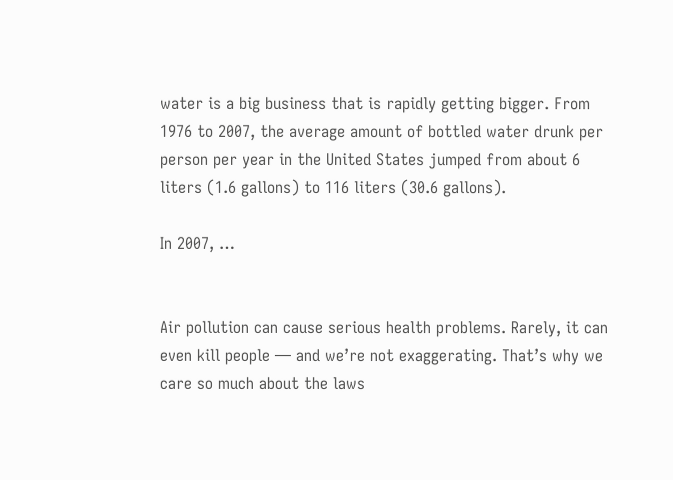water is a big business that is rapidly getting bigger. From 1976 to 2007, the average amount of bottled water drunk per person per year in the United States jumped from about 6 liters (1.6 gallons) to 116 liters (30.6 gallons).

In 2007, …


Air pollution can cause serious health problems. Rarely, it can even kill people — and we’re not exaggerating. That’s why we care so much about the laws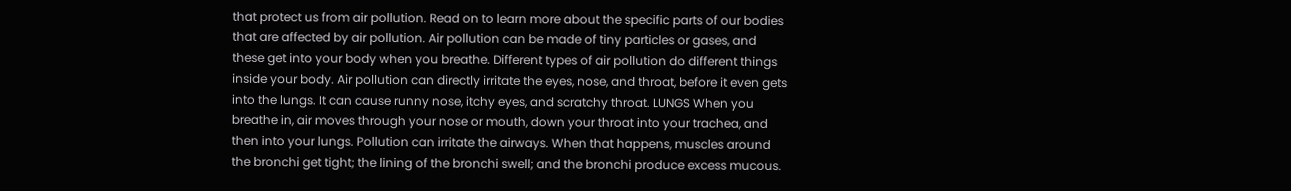that protect us from air pollution. Read on to learn more about the specific parts of our bodies that are affected by air pollution. Air pollution can be made of tiny particles or gases, and these get into your body when you breathe. Different types of air pollution do different things inside your body. Air pollution can directly irritate the eyes, nose, and throat, before it even gets into the lungs. It can cause runny nose, itchy eyes, and scratchy throat. LUNGS When you breathe in, air moves through your nose or mouth, down your throat into your trachea, and then into your lungs. Pollution can irritate the airways. When that happens, muscles around the bronchi get tight; the lining of the bronchi swell; and the bronchi produce excess mucous.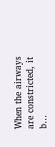When the airways are constricted, it b…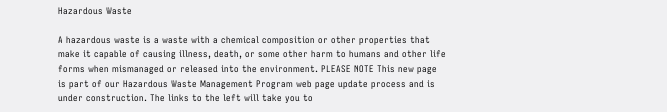Hazardous Waste

A hazardous waste is a waste with a chemical composition or other properties that make it capable of causing illness, death, or some other harm to humans and other life forms when mismanaged or released into the environment. PLEASE NOTE This new page is part of our Hazardous Waste Management Program web page update process and is under construction. The links to the left will take you to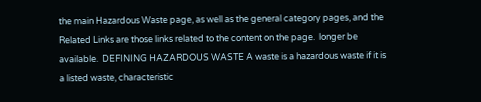the main Hazardous Waste page, as well as the general category pages, and the Related Links are those links related to the content on the page.  longer be available.  DEFINING HAZARDOUS WASTE A waste is a hazardous waste if it is a listed waste, characteristic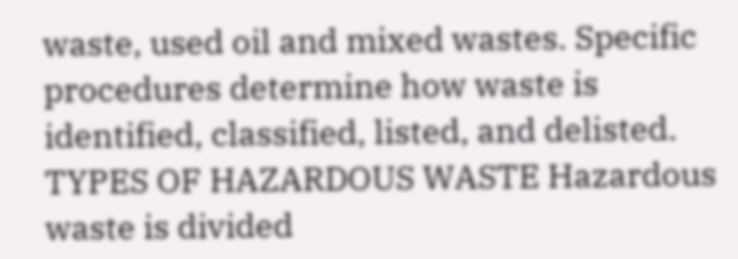waste, used oil and mixed wastes. Specific procedures determine how waste is identified, classified, listed, and delisted. TYPES OF HAZARDOUS WASTE Hazardous waste is divided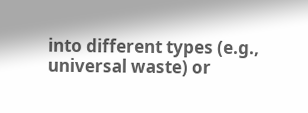into different types (e.g., universal waste) or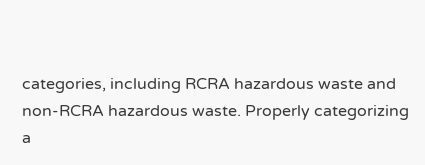categories, including RCRA hazardous waste and non-RCRA hazardous waste. Properly categorizing a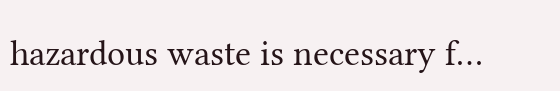hazardous waste is necessary f…